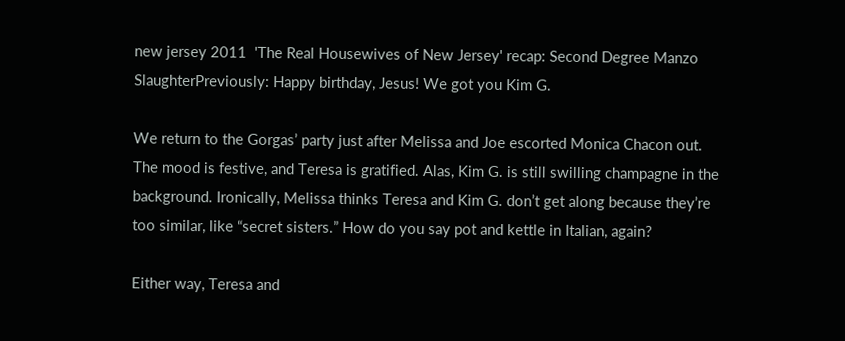new jersey 2011  'The Real Housewives of New Jersey' recap: Second Degree Manzo SlaughterPreviously: Happy birthday, Jesus! We got you Kim G.

We return to the Gorgas’ party just after Melissa and Joe escorted Monica Chacon out. The mood is festive, and Teresa is gratified. Alas, Kim G. is still swilling champagne in the background. Ironically, Melissa thinks Teresa and Kim G. don’t get along because they’re too similar, like “secret sisters.” How do you say pot and kettle in Italian, again?

Either way, Teresa and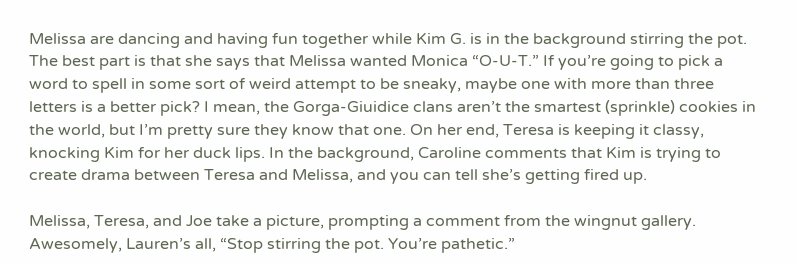Melissa are dancing and having fun together while Kim G. is in the background stirring the pot. The best part is that she says that Melissa wanted Monica “O-U-T.” If you’re going to pick a word to spell in some sort of weird attempt to be sneaky, maybe one with more than three letters is a better pick? I mean, the Gorga-Giuidice clans aren’t the smartest (sprinkle) cookies in the world, but I’m pretty sure they know that one. On her end, Teresa is keeping it classy, knocking Kim for her duck lips. In the background, Caroline comments that Kim is trying to create drama between Teresa and Melissa, and you can tell she’s getting fired up.

Melissa, Teresa, and Joe take a picture, prompting a comment from the wingnut gallery. Awesomely, Lauren’s all, “Stop stirring the pot. You’re pathetic.”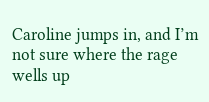Caroline jumps in, and I’m not sure where the rage wells up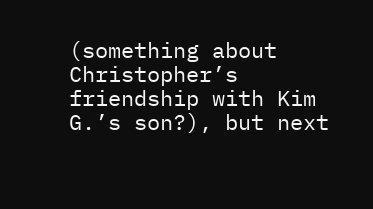(something about Christopher’s friendship with Kim G.’s son?), but next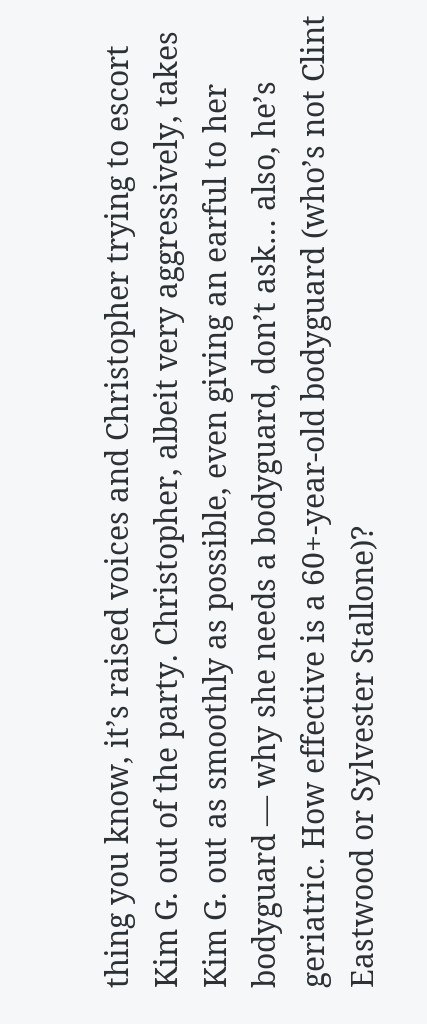thing you know, it’s raised voices and Christopher trying to escort Kim G. out of the party. Christopher, albeit very aggressively, takes Kim G. out as smoothly as possible, even giving an earful to her bodyguard — why she needs a bodyguard, don’t ask… also, he’s geriatric. How effective is a 60+-year-old bodyguard (who’s not Clint Eastwood or Sylvester Stallone)?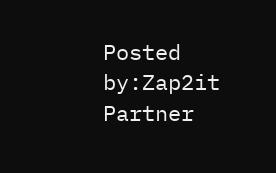Posted by:Zap2it Partner